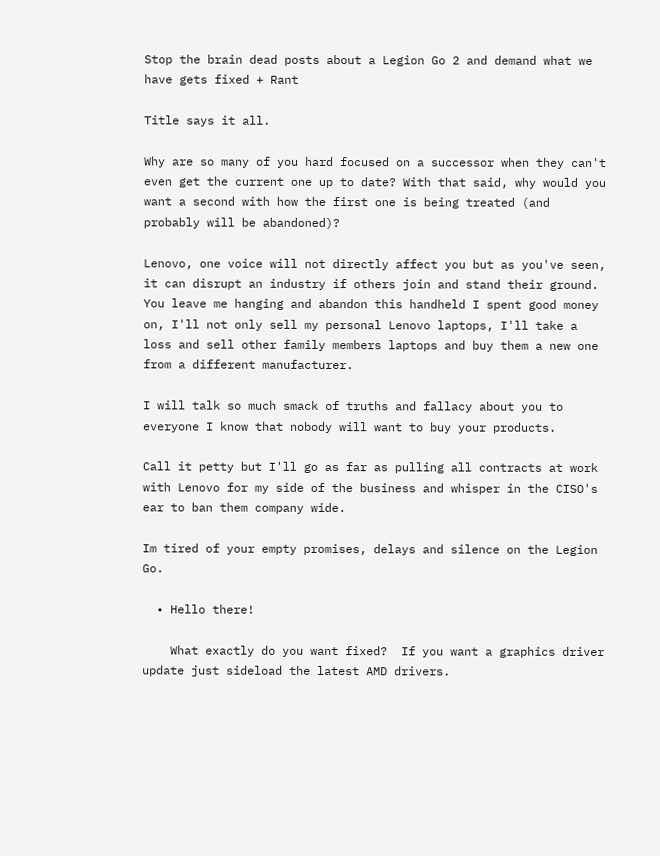Stop the brain dead posts about a Legion Go 2 and demand what we have gets fixed + Rant

Title says it all.

Why are so many of you hard focused on a successor when they can't even get the current one up to date? With that said, why would you want a second with how the first one is being treated (and probably will be abandoned)?

Lenovo, one voice will not directly affect you but as you've seen, it can disrupt an industry if others join and stand their ground. You leave me hanging and abandon this handheld I spent good money on, I'll not only sell my personal Lenovo laptops, I'll take a loss and sell other family members laptops and buy them a new one from a different manufacturer.

I will talk so much smack of truths and fallacy about you to everyone I know that nobody will want to buy your products.

Call it petty but I'll go as far as pulling all contracts at work with Lenovo for my side of the business and whisper in the CISO's ear to ban them company wide.

Im tired of your empty promises, delays and silence on the Legion Go.

  • Hello there!

    What exactly do you want fixed?  If you want a graphics driver update just sideload the latest AMD drivers.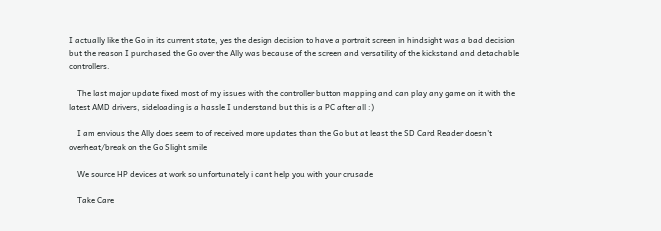I actually like the Go in its current state, yes the design decision to have a portrait screen in hindsight was a bad decision but the reason I purchased the Go over the Ally was because of the screen and versatility of the kickstand and detachable controllers.

    The last major update fixed most of my issues with the controller button mapping and can play any game on it with the latest AMD drivers, sideloading is a hassle I understand but this is a PC after all :)

    I am envious the Ally does seem to of received more updates than the Go but at least the SD Card Reader doesn't overheat/break on the Go Slight smile

    We source HP devices at work so unfortunately i cant help you with your crusade

    Take Care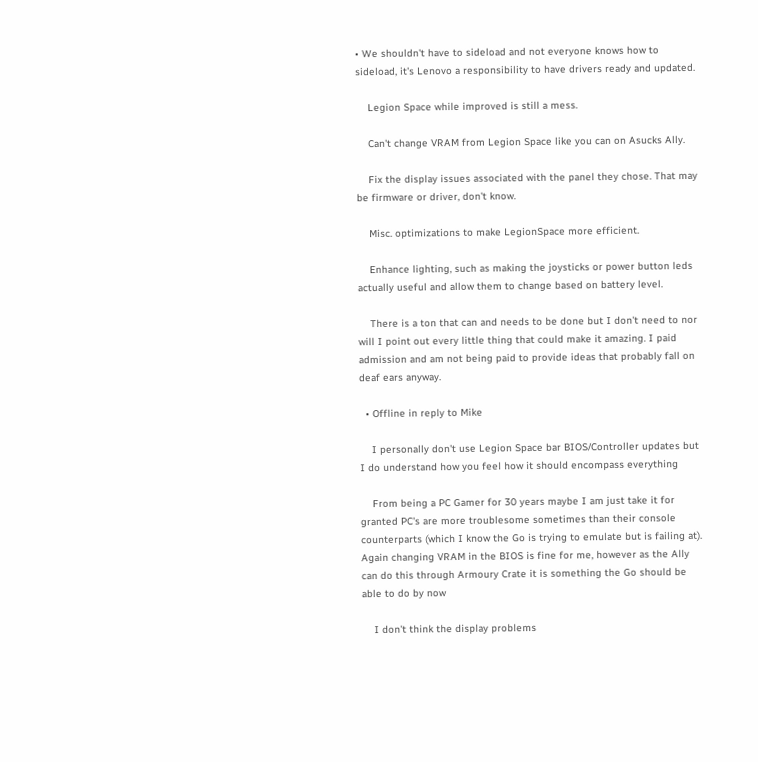• We shouldn't have to sideload and not everyone knows how to sideload, it's Lenovo a responsibility to have drivers ready and updated.

    Legion Space while improved is still a mess.

    Can't change VRAM from Legion Space like you can on Asucks Ally.

    Fix the display issues associated with the panel they chose. That may be firmware or driver, don't know.

    Misc. optimizations to make LegionSpace more efficient.

    Enhance lighting, such as making the joysticks or power button leds actually useful and allow them to change based on battery level.

    There is a ton that can and needs to be done but I don't need to nor will I point out every little thing that could make it amazing. I paid admission and am not being paid to provide ideas that probably fall on deaf ears anyway.

  • Offline in reply to Mike

    I personally don't use Legion Space bar BIOS/Controller updates but I do understand how you feel how it should encompass everything

    From being a PC Gamer for 30 years maybe I am just take it for granted PC's are more troublesome sometimes than their console counterparts (which I know the Go is trying to emulate but is failing at).  Again changing VRAM in the BIOS is fine for me, however as the Ally can do this through Armoury Crate it is something the Go should be able to do by now

    I don't think the display problems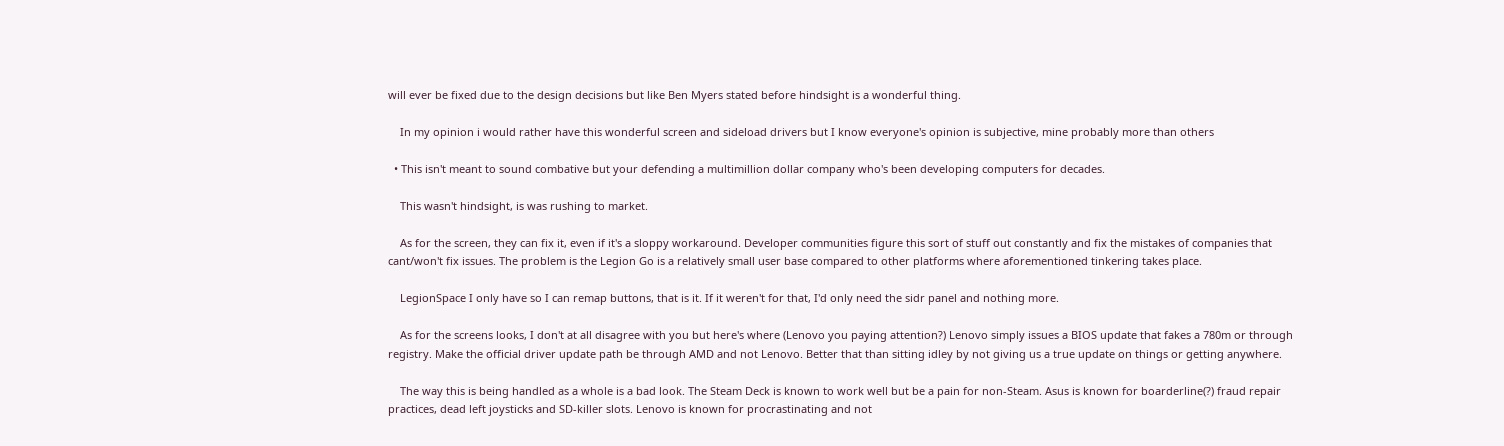will ever be fixed due to the design decisions but like Ben Myers stated before hindsight is a wonderful thing.

    In my opinion i would rather have this wonderful screen and sideload drivers but I know everyone's opinion is subjective, mine probably more than others

  • This isn't meant to sound combative but your defending a multimillion dollar company who's been developing computers for decades.

    This wasn't hindsight, is was rushing to market.

    As for the screen, they can fix it, even if it's a sloppy workaround. Developer communities figure this sort of stuff out constantly and fix the mistakes of companies that cant/won't fix issues. The problem is the Legion Go is a relatively small user base compared to other platforms where aforementioned tinkering takes place.

    LegionSpace I only have so I can remap buttons, that is it. If it weren't for that, I'd only need the sidr panel and nothing more.

    As for the screens looks, I don't at all disagree with you but here's where (Lenovo you paying attention?) Lenovo simply issues a BIOS update that fakes a 780m or through registry. Make the official driver update path be through AMD and not Lenovo. Better that than sitting idley by not giving us a true update on things or getting anywhere.

    The way this is being handled as a whole is a bad look. The Steam Deck is known to work well but be a pain for non-Steam. Asus is known for boarderline(?) fraud repair practices, dead left joysticks and SD-killer slots. Lenovo is known for procrastinating and not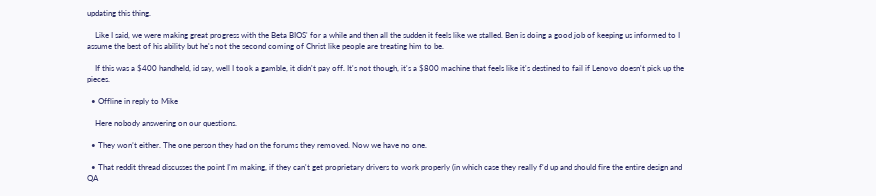updating this thing.

    Like I said, we were making great progress with the Beta BIOS' for a while and then all the sudden it feels like we stalled. Ben is doing a good job of keeping us informed to I assume the best of his ability but he's not the second coming of Christ like people are treating him to be.

    If this was a $400 handheld, id say, well I took a gamble, it didn't pay off. It's not though, it's a $800 machine that feels like it's destined to fail if Lenovo doesn't pick up the pieces.

  • Offline in reply to Mike

    Here nobody answering on our questions.

  • They won’t either. The one person they had on the forums they removed. Now we have no one.

  • That reddit thread discusses the point I'm making, if they can't get proprietary drivers to work properly (in which case they really f'd up and should fire the entire design and QA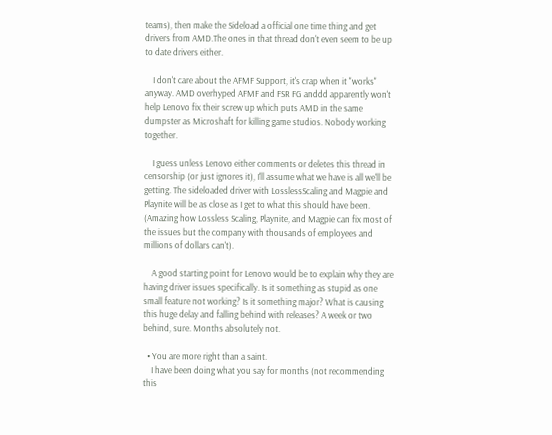teams), then make the Sideload a official one time thing and get drivers from AMD.The ones in that thread don't even seem to be up to date drivers either.

    I don't care about the AFMF Support, it's crap when it "works" anyway. AMD overhyped AFMF and FSR FG anddd apparently won't help Lenovo fix their screw up which puts AMD in the same dumpster as Microshaft for killing game studios. Nobody working together.

    I guess unless Lenovo either comments or deletes this thread in censorship (or just ignores it), I'll assume what we have is all we'll be getting. The sideloaded driver with LosslessScaling and Magpie and Playnite will be as close as I get to what this should have been. (Amazing how Lossless Scaling, Playnite, and Magpie can fix most of the issues but the company with thousands of employees and millions of dollars can't).

    A good starting point for Lenovo would be to explain why they are having driver issues specifically. Is it something as stupid as one small feature not working? Is it something major? What is causing this huge delay and falling behind with releases? A week or two behind, sure. Months absolutely not.

  • You are more right than a saint.
    I have been doing what you say for months (not recommending this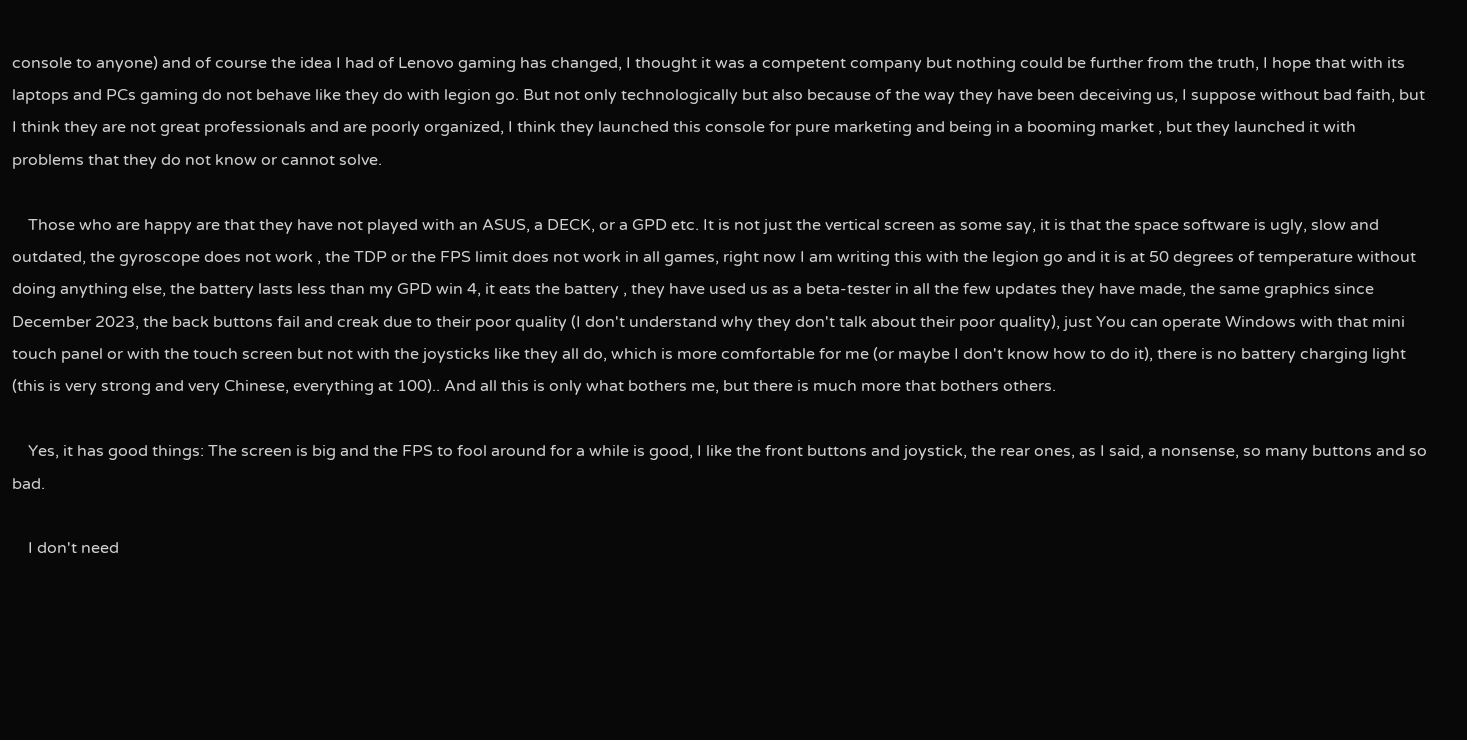console to anyone) and of course the idea I had of Lenovo gaming has changed, I thought it was a competent company but nothing could be further from the truth, I hope that with its laptops and PCs gaming do not behave like they do with legion go. But not only technologically but also because of the way they have been deceiving us, I suppose without bad faith, but I think they are not great professionals and are poorly organized, I think they launched this console for pure marketing and being in a booming market , but they launched it with problems that they do not know or cannot solve.

    Those who are happy are that they have not played with an ASUS, a DECK, or a GPD etc. It is not just the vertical screen as some say, it is that the space software is ugly, slow and outdated, the gyroscope does not work , the TDP or the FPS limit does not work in all games, right now I am writing this with the legion go and it is at 50 degrees of temperature without doing anything else, the battery lasts less than my GPD win 4, it eats the battery , they have used us as a beta-tester in all the few updates they have made, the same graphics since December 2023, the back buttons fail and creak due to their poor quality (I don't understand why they don't talk about their poor quality), just You can operate Windows with that mini touch panel or with the touch screen but not with the joysticks like they all do, which is more comfortable for me (or maybe I don't know how to do it), there is no battery charging light (this is very strong and very Chinese, everything at 100).. And all this is only what bothers me, but there is much more that bothers others.

    Yes, it has good things: The screen is big and the FPS to fool around for a while is good, I like the front buttons and joystick, the rear ones, as I said, a nonsense, so many buttons and so bad.

    I don't need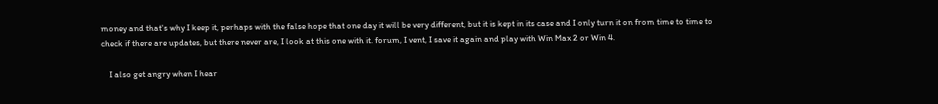money and that's why I keep it, perhaps with the false hope that one day it will be very different, but it is kept in its case and I only turn it on from time to time to check if there are updates, but there never are, I look at this one with it. forum, I vent, I save it again and play with Win Max 2 or Win 4.

    I also get angry when I hear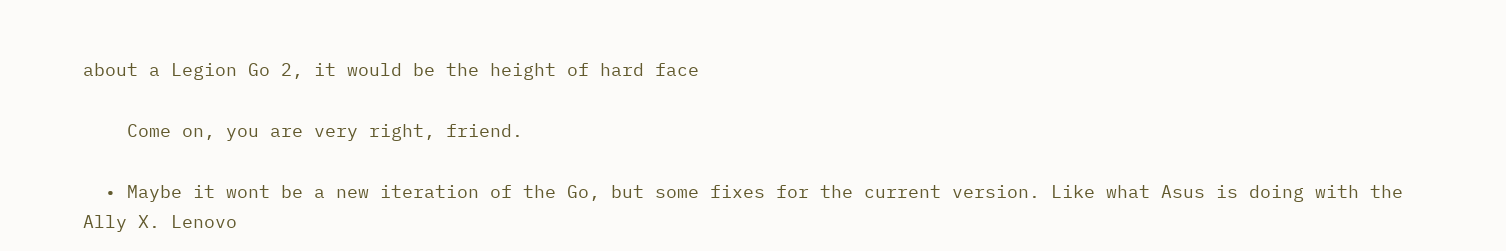about a Legion Go 2, it would be the height of hard face

    Come on, you are very right, friend.

  • Maybe it wont be a new iteration of the Go, but some fixes for the current version. Like what Asus is doing with the Ally X. Lenovo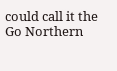could call it the Go Northern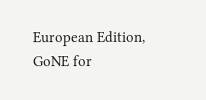European Edition, GoNE for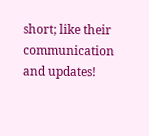short; like their communication and updates!